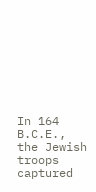In 164 B.C.E., the Jewish troops captured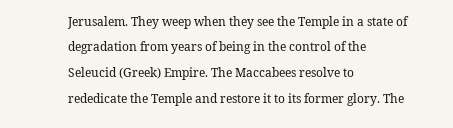Jerusalem. They weep when they see the Temple in a state of degradation from years of being in the control of the Seleucid (Greek) Empire. The Maccabees resolve to rededicate the Temple and restore it to its former glory. The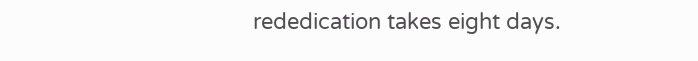rededication takes eight days.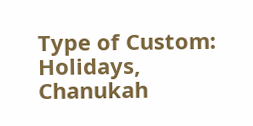Type of Custom: Holidays, Chanukah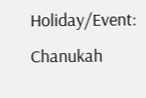Holiday/Event: Chanukah